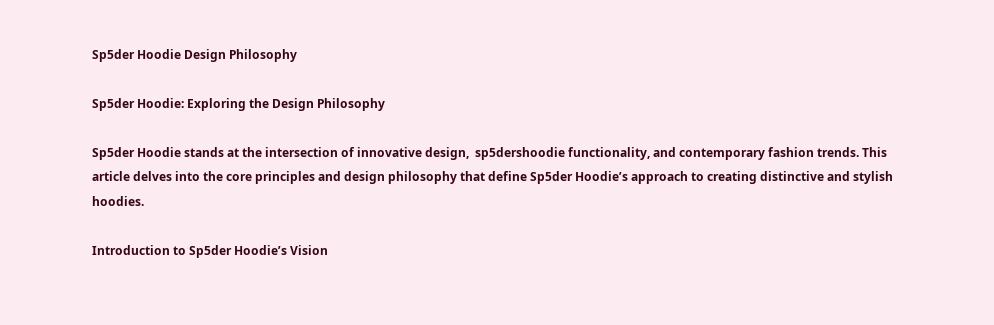Sp5der Hoodie Design Philosophy

Sp5der Hoodie: Exploring the Design Philosophy

Sp5der Hoodie stands at the intersection of innovative design,  sp5dershoodie functionality, and contemporary fashion trends. This article delves into the core principles and design philosophy that define Sp5der Hoodie’s approach to creating distinctive and stylish hoodies.

Introduction to Sp5der Hoodie’s Vision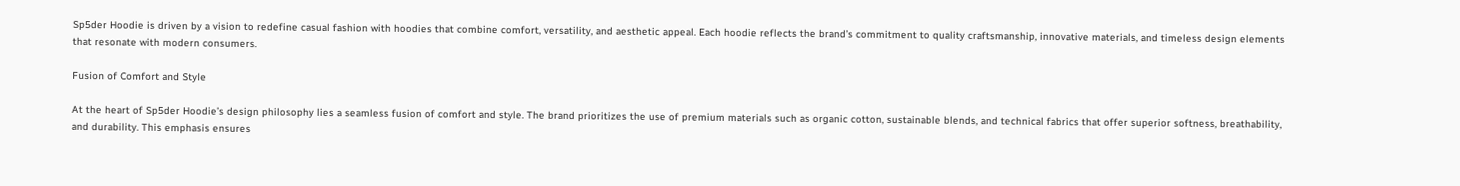Sp5der Hoodie is driven by a vision to redefine casual fashion with hoodies that combine comfort, versatility, and aesthetic appeal. Each hoodie reflects the brand’s commitment to quality craftsmanship, innovative materials, and timeless design elements that resonate with modern consumers.

Fusion of Comfort and Style

At the heart of Sp5der Hoodie’s design philosophy lies a seamless fusion of comfort and style. The brand prioritizes the use of premium materials such as organic cotton, sustainable blends, and technical fabrics that offer superior softness, breathability, and durability. This emphasis ensures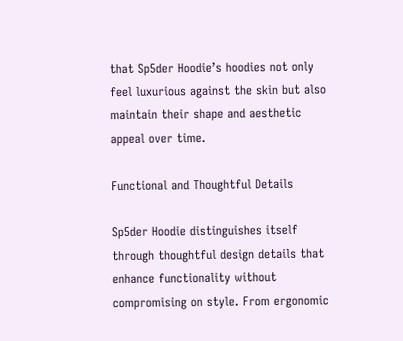that Sp5der Hoodie’s hoodies not only feel luxurious against the skin but also maintain their shape and aesthetic appeal over time.

Functional and Thoughtful Details

Sp5der Hoodie distinguishes itself through thoughtful design details that enhance functionality without compromising on style. From ergonomic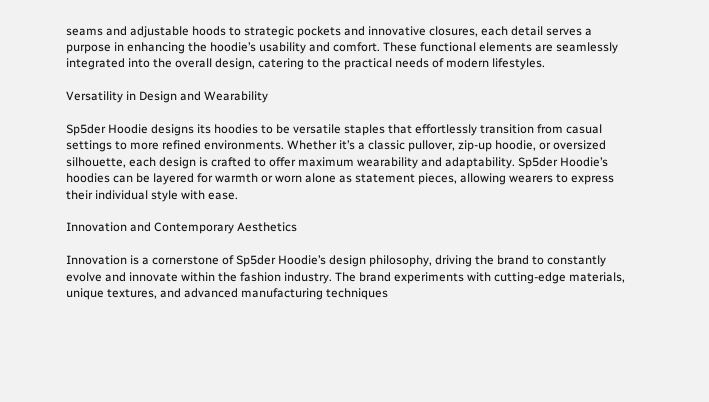seams and adjustable hoods to strategic pockets and innovative closures, each detail serves a purpose in enhancing the hoodie’s usability and comfort. These functional elements are seamlessly integrated into the overall design, catering to the practical needs of modern lifestyles.

Versatility in Design and Wearability

Sp5der Hoodie designs its hoodies to be versatile staples that effortlessly transition from casual settings to more refined environments. Whether it’s a classic pullover, zip-up hoodie, or oversized silhouette, each design is crafted to offer maximum wearability and adaptability. Sp5der Hoodie’s hoodies can be layered for warmth or worn alone as statement pieces, allowing wearers to express their individual style with ease.

Innovation and Contemporary Aesthetics

Innovation is a cornerstone of Sp5der Hoodie’s design philosophy, driving the brand to constantly evolve and innovate within the fashion industry. The brand experiments with cutting-edge materials, unique textures, and advanced manufacturing techniques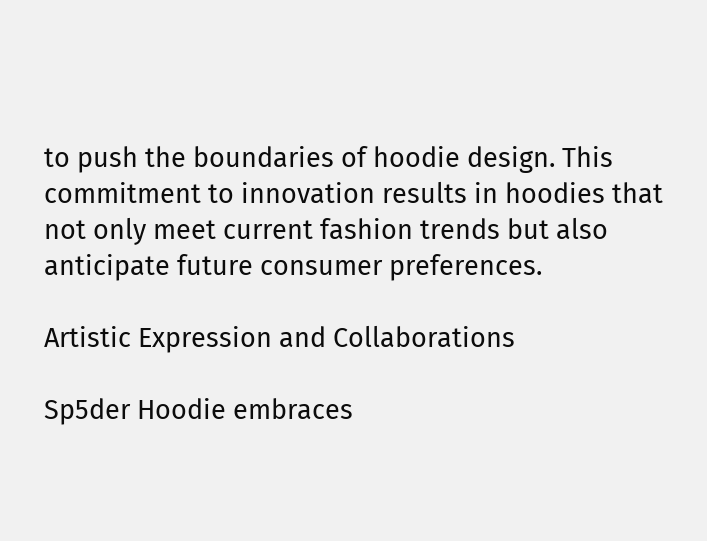to push the boundaries of hoodie design. This commitment to innovation results in hoodies that not only meet current fashion trends but also anticipate future consumer preferences.

Artistic Expression and Collaborations

Sp5der Hoodie embraces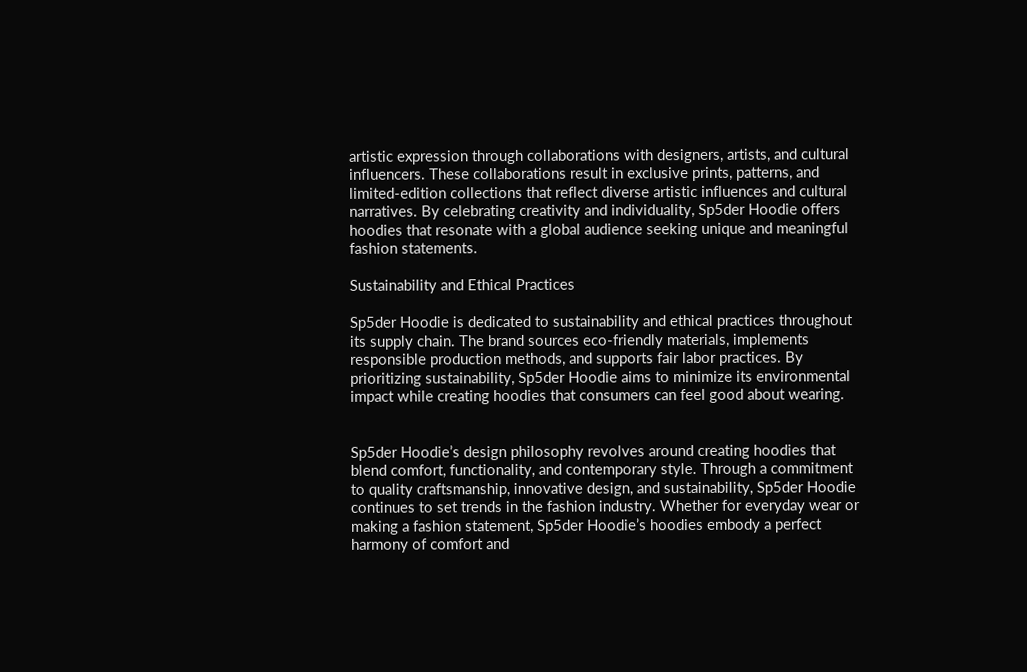artistic expression through collaborations with designers, artists, and cultural influencers. These collaborations result in exclusive prints, patterns, and limited-edition collections that reflect diverse artistic influences and cultural narratives. By celebrating creativity and individuality, Sp5der Hoodie offers hoodies that resonate with a global audience seeking unique and meaningful fashion statements.

Sustainability and Ethical Practices

Sp5der Hoodie is dedicated to sustainability and ethical practices throughout its supply chain. The brand sources eco-friendly materials, implements responsible production methods, and supports fair labor practices. By prioritizing sustainability, Sp5der Hoodie aims to minimize its environmental impact while creating hoodies that consumers can feel good about wearing.


Sp5der Hoodie’s design philosophy revolves around creating hoodies that blend comfort, functionality, and contemporary style. Through a commitment to quality craftsmanship, innovative design, and sustainability, Sp5der Hoodie continues to set trends in the fashion industry. Whether for everyday wear or making a fashion statement, Sp5der Hoodie’s hoodies embody a perfect harmony of comfort and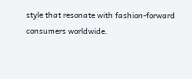style that resonate with fashion-forward consumers worldwide.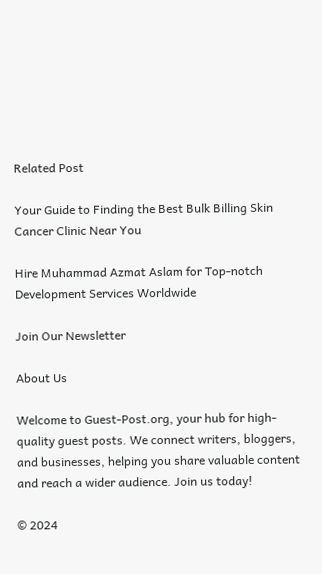Related Post

Your Guide to Finding the Best Bulk Billing Skin Cancer Clinic Near You

Hire Muhammad Azmat Aslam for Top-notch Development Services Worldwide

Join Our Newsletter

About Us

Welcome to Guest-Post.org, your hub for high-quality guest posts. We connect writers, bloggers, and businesses, helping you share valuable content and reach a wider audience. Join us today!

© 2024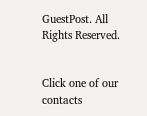GuestPost. All Rights Reserved.


Click one of our contacts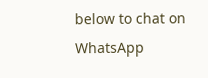below to chat on WhatsApp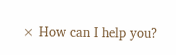× How can I help you?